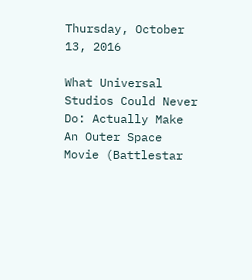Thursday, October 13, 2016

What Universal Studios Could Never Do: Actually Make An Outer Space Movie (Battlestar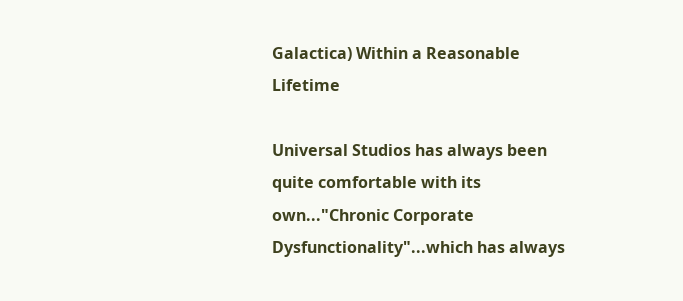Galactica) Within a Reasonable Lifetime

Universal Studios has always been quite comfortable with its own..."Chronic Corporate Dysfunctionality"...which has always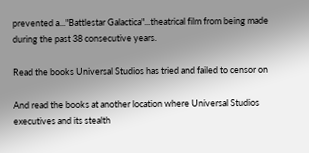prevented a..."Battlestar Galactica"...theatrical film from being made during the past 38 consecutive years.

Read the books Universal Studios has tried and failed to censor on

And read the books at another location where Universal Studios executives and its stealth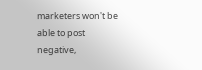marketers won't be able to post negative,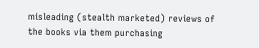misleading (stealth marketed) reviews of the books via them purchasing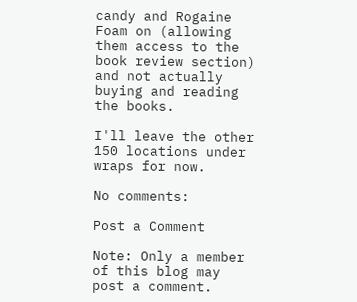candy and Rogaine Foam on (allowing them access to the book review section) and not actually buying and reading the books.

I'll leave the other 150 locations under wraps for now.

No comments:

Post a Comment

Note: Only a member of this blog may post a comment.